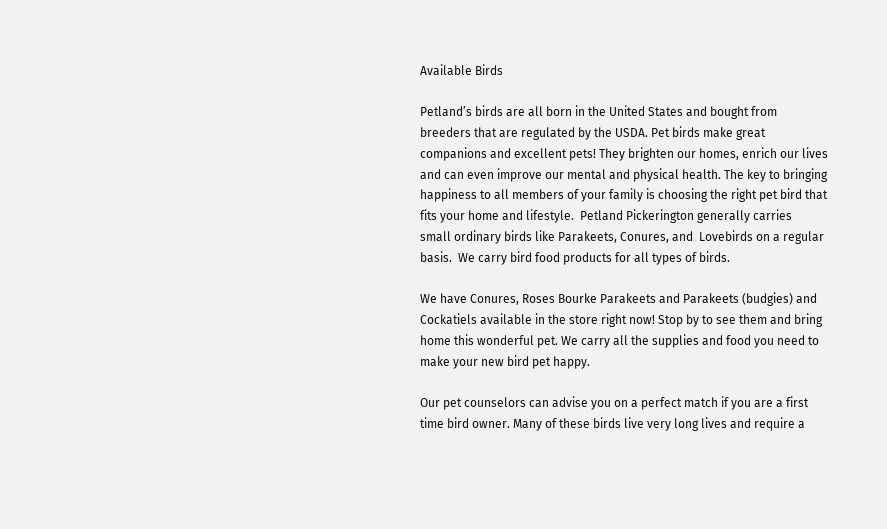Available Birds

Petland’s birds are all born in the United States and bought from breeders that are regulated by the USDA. Pet birds make great companions and excellent pets! They brighten our homes, enrich our lives and can even improve our mental and physical health. The key to bringing happiness to all members of your family is choosing the right pet bird that fits your home and lifestyle.  Petland Pickerington generally carries  small ordinary birds like Parakeets, Conures, and  Lovebirds on a regular basis.  We carry bird food products for all types of birds.

We have Conures, Roses Bourke Parakeets and Parakeets (budgies) and Cockatiels available in the store right now! Stop by to see them and bring home this wonderful pet. We carry all the supplies and food you need to make your new bird pet happy.

Our pet counselors can advise you on a perfect match if you are a first time bird owner. Many of these birds live very long lives and require a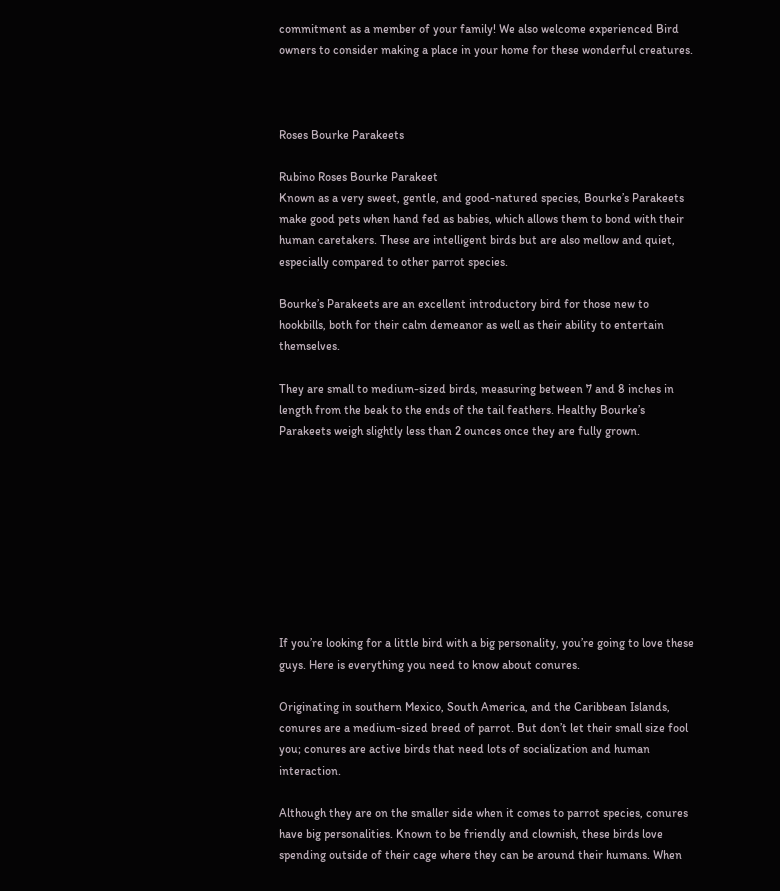commitment as a member of your family! We also welcome experienced Bird owners to consider making a place in your home for these wonderful creatures.



Roses Bourke Parakeets

Rubino Roses Bourke Parakeet
Known as a very sweet, gentle, and good-natured species, Bourke’s Parakeets make good pets when hand fed as babies, which allows them to bond with their human caretakers. These are intelligent birds but are also mellow and quiet, especially compared to other parrot species.

Bourke’s Parakeets are an excellent introductory bird for those new to hookbills, both for their calm demeanor as well as their ability to entertain themselves.

They are small to medium-sized birds, measuring between 7 and 8 inches in length from the beak to the ends of the tail feathers. Healthy Bourke’s Parakeets weigh slightly less than 2 ounces once they are fully grown.









If you’re looking for a little bird with a big personality, you’re going to love these guys. Here is everything you need to know about conures.

Originating in southern Mexico, South America, and the Caribbean Islands, conures are a medium-sized breed of parrot. But don’t let their small size fool you; conures are active birds that need lots of socialization and human interaction.

Although they are on the smaller side when it comes to parrot species, conures have big personalities. Known to be friendly and clownish, these birds love spending outside of their cage where they can be around their humans. When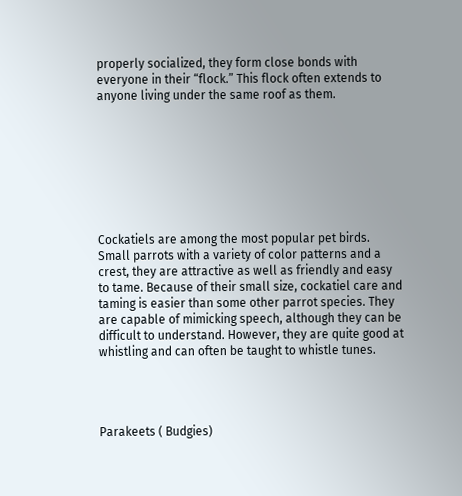properly socialized, they form close bonds with everyone in their “flock.” This flock often extends to anyone living under the same roof as them.








Cockatiels are among the most popular pet birds. Small parrots with a variety of color patterns and a crest, they are attractive as well as friendly and easy to tame. Because of their small size, cockatiel care and taming is easier than some other parrot species. They are capable of mimicking speech, although they can be difficult to understand. However, they are quite good at whistling and can often be taught to whistle tunes.




Parakeets ( Budgies)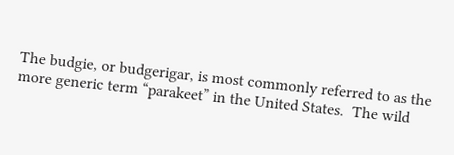The budgie, or budgerigar, is most commonly referred to as the more generic term “parakeet” in the United States.  The wild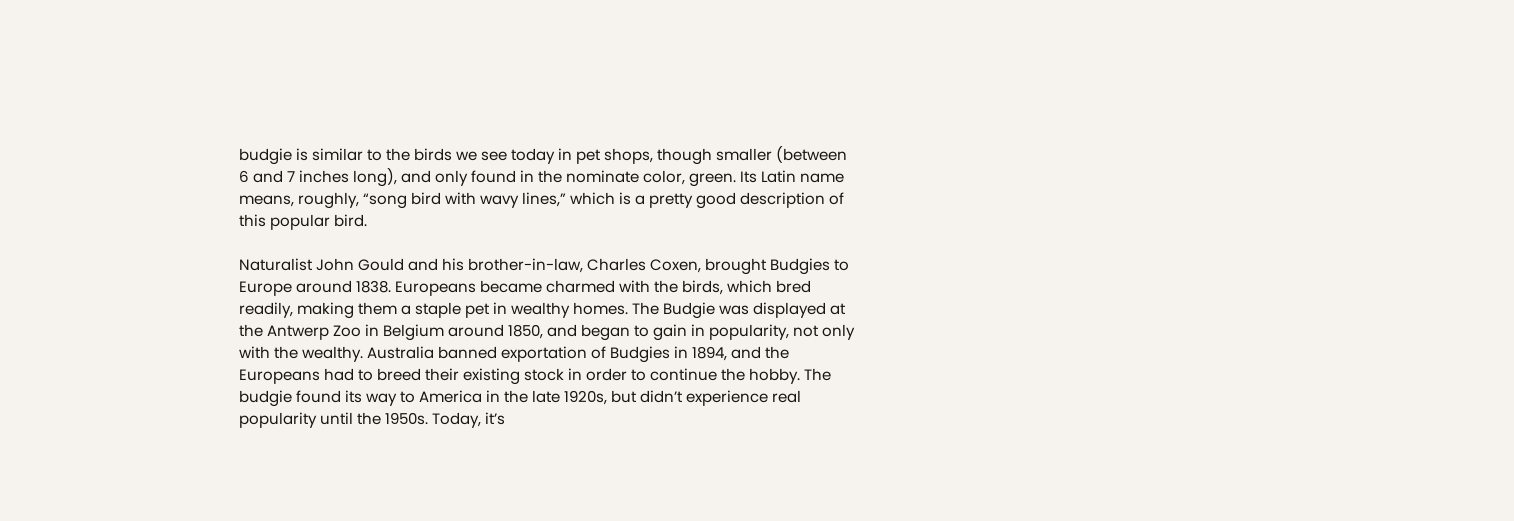budgie is similar to the birds we see today in pet shops, though smaller (between 6 and 7 inches long), and only found in the nominate color, green. Its Latin name means, roughly, “song bird with wavy lines,” which is a pretty good description of this popular bird.

Naturalist John Gould and his brother-in-law, Charles Coxen, brought Budgies to Europe around 1838. Europeans became charmed with the birds, which bred readily, making them a staple pet in wealthy homes. The Budgie was displayed at the Antwerp Zoo in Belgium around 1850, and began to gain in popularity, not only with the wealthy. Australia banned exportation of Budgies in 1894, and the Europeans had to breed their existing stock in order to continue the hobby. The budgie found its way to America in the late 1920s, but didn’t experience real popularity until the 1950s. Today, it’s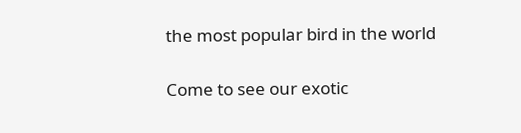the most popular bird in the world

Come to see our exotic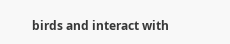birds and interact with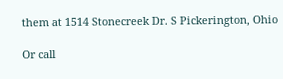them at 1514 Stonecreek Dr. S Pickerington, Ohio

Or call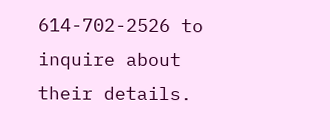614-702-2526 to inquire about their details.